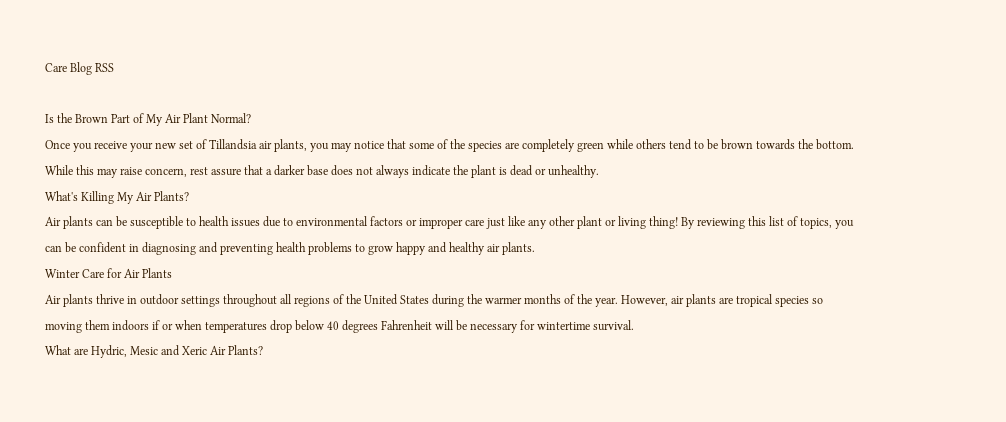Care Blog RSS

Is the Brown Part of My Air Plant Normal?
Once you receive your new set of Tillandsia air plants, you may notice that some of the species are completely green while others tend to be brown towards the bottom. While this may raise concern, rest assure that a darker base does not always indicate the plant is dead or unhealthy.
What's Killing My Air Plants?
Air plants can be susceptible to health issues due to environmental factors or improper care just like any other plant or living thing! By reviewing this list of topics, you can be confident in diagnosing and preventing health problems to grow happy and healthy air plants.
Winter Care for Air Plants
Air plants thrive in outdoor settings throughout all regions of the United States during the warmer months of the year. However, air plants are tropical species so moving them indoors if or when temperatures drop below 40 degrees Fahrenheit will be necessary for wintertime survival.
What are Hydric, Mesic and Xeric Air Plants?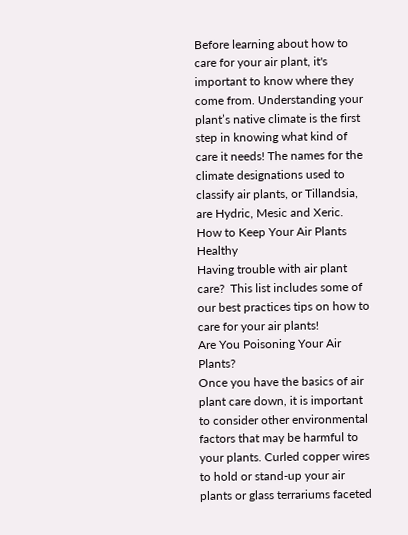Before learning about how to care for your air plant, it's important to know where they come from. Understanding your plant’s native climate is the first step in knowing what kind of care it needs! The names for the climate designations used to classify air plants, or Tillandsia, are Hydric, Mesic and Xeric.
How to Keep Your Air Plants Healthy
Having trouble with air plant care?  This list includes some of our best practices tips on how to care for your air plants!
Are You Poisoning Your Air Plants?
Once you have the basics of air plant care down, it is important to consider other environmental factors that may be harmful to your plants. Curled copper wires to hold or stand-up your air plants or glass terrariums faceted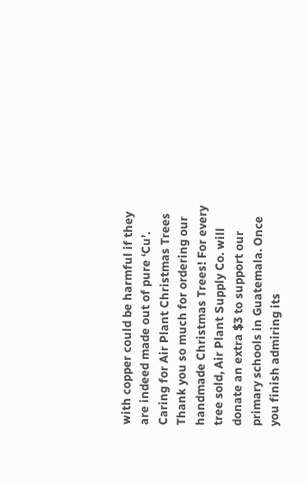with copper could be harmful if they are indeed made out of pure ‘Cu’.
Caring for Air Plant Christmas Trees
Thank you so much for ordering our handmade Christmas Trees! For every tree sold, Air Plant Supply Co. will donate an extra $3 to support our primary schools in Guatemala. Once you finish admiring its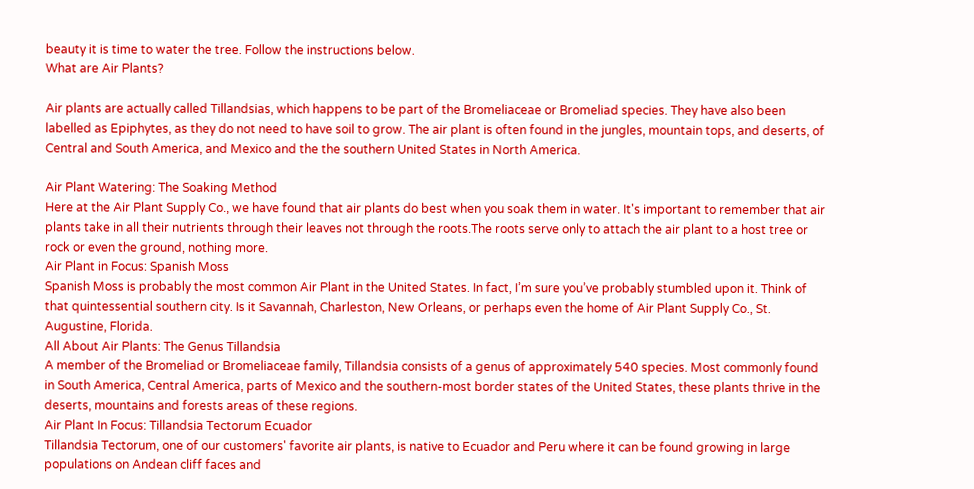beauty it is time to water the tree. Follow the instructions below.
What are Air Plants?

Air plants are actually called Tillandsias, which happens to be part of the Bromeliaceae or Bromeliad species. They have also been labelled as Epiphytes, as they do not need to have soil to grow. The air plant is often found in the jungles, mountain tops, and deserts, of Central and South America, and Mexico and the the southern United States in North America.

Air Plant Watering: The Soaking Method
Here at the Air Plant Supply Co., we have found that air plants do best when you soak them in water. It's important to remember that air plants take in all their nutrients through their leaves not through the roots.The roots serve only to attach the air plant to a host tree or rock or even the ground, nothing more.
Air Plant in Focus: Spanish Moss
Spanish Moss is probably the most common Air Plant in the United States. In fact, I’m sure you’ve probably stumbled upon it. Think of that quintessential southern city. Is it Savannah, Charleston, New Orleans, or perhaps even the home of Air Plant Supply Co., St. Augustine, Florida.
All About Air Plants: The Genus Tillandsia
A member of the Bromeliad or Bromeliaceae family, Tillandsia consists of a genus of approximately 540 species. Most commonly found in South America, Central America, parts of Mexico and the southern-most border states of the United States, these plants thrive in the deserts, mountains and forests areas of these regions.
Air Plant In Focus: Tillandsia Tectorum Ecuador
Tillandsia Tectorum, one of our customers' favorite air plants, is native to Ecuador and Peru where it can be found growing in large populations on Andean cliff faces and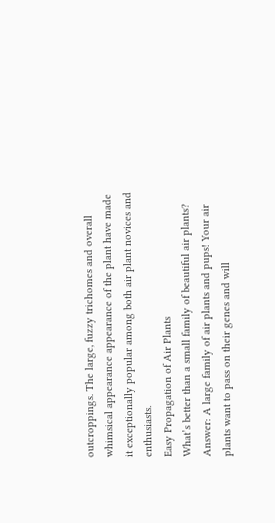outcroppings. The large, fuzzy trichomes and overall whimsical appearance appearance of the plant have made it exceptionally popular among both air plant novices and enthusiasts.
Easy Propagation of Air Plants
What’s better than a small family of beautiful air plants? Answer: A large family of air plants and pups! Your air plants want to pass on their genes and will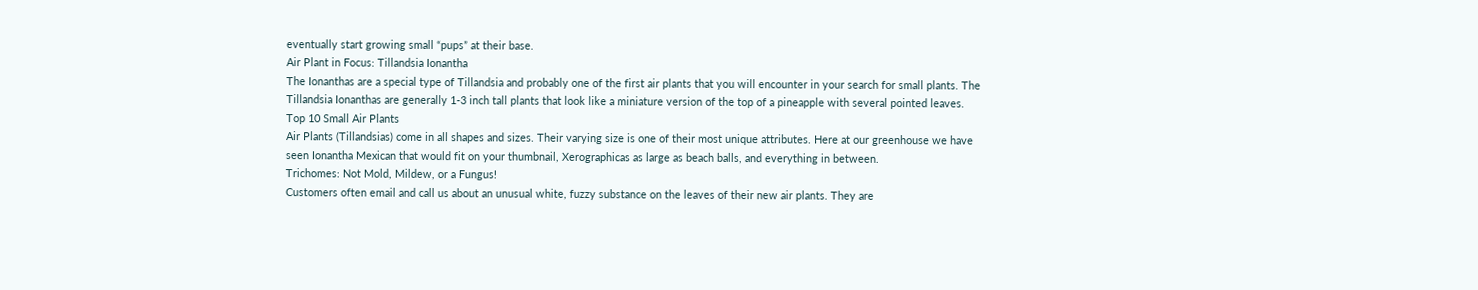eventually start growing small “pups” at their base.
Air Plant in Focus: Tillandsia Ionantha
The Ionanthas are a special type of Tillandsia and probably one of the first air plants that you will encounter in your search for small plants. The Tillandsia Ionanthas are generally 1-3 inch tall plants that look like a miniature version of the top of a pineapple with several pointed leaves.
Top 10 Small Air Plants
Air Plants (Tillandsias) come in all shapes and sizes. Their varying size is one of their most unique attributes. Here at our greenhouse we have seen Ionantha Mexican that would fit on your thumbnail, Xerographicas as large as beach balls, and everything in between.
Trichomes: Not Mold, Mildew, or a Fungus!
Customers often email and call us about an unusual white, fuzzy substance on the leaves of their new air plants. They are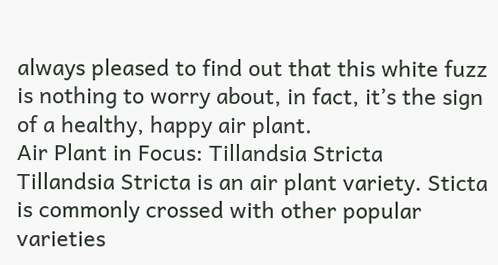always pleased to find out that this white fuzz is nothing to worry about, in fact, it’s the sign of a healthy, happy air plant.
Air Plant in Focus: Tillandsia Stricta
Tillandsia Stricta is an air plant variety. Sticta is commonly crossed with other popular varieties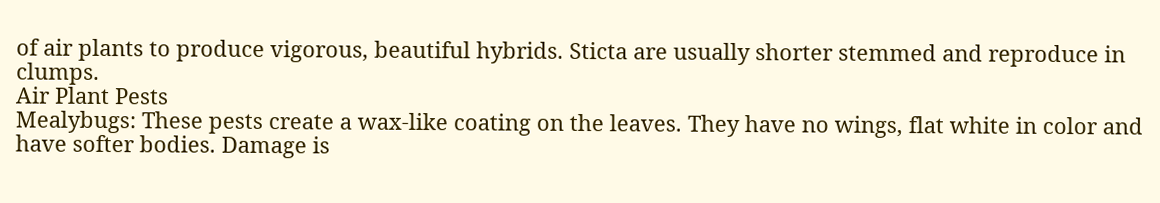of air plants to produce vigorous, beautiful hybrids. Sticta are usually shorter stemmed and reproduce in clumps.
Air Plant Pests
Mealybugs: These pests create a wax-like coating on the leaves. They have no wings, flat white in color and have softer bodies. Damage is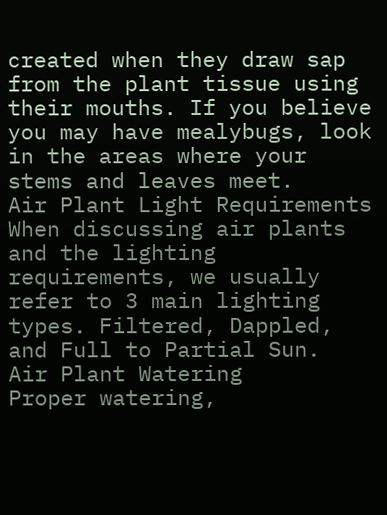created when they draw sap from the plant tissue using their mouths. If you believe you may have mealybugs, look in the areas where your stems and leaves meet.
Air Plant Light Requirements
When discussing air plants and the lighting requirements, we usually refer to 3 main lighting types. Filtered, Dappled, and Full to Partial Sun.
Air Plant Watering
Proper watering,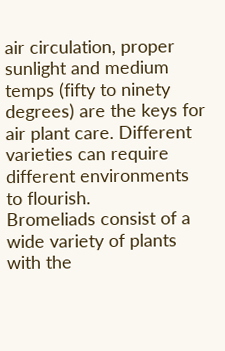air circulation, proper sunlight and medium temps (fifty to ninety degrees) are the keys for air plant care. Different varieties can require different environments to flourish.
Bromeliads consist of a wide variety of plants with the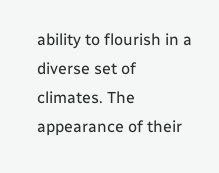ability to flourish in a diverse set of climates. The appearance of their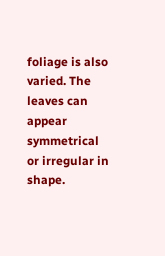foliage is also varied. The leaves can appear symmetrical or irregular in shape.